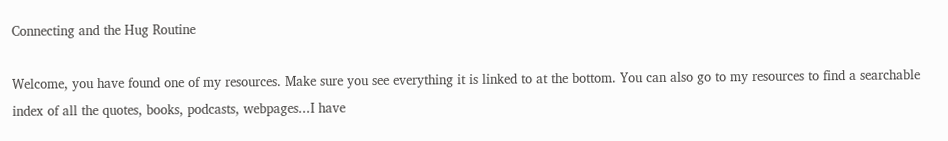Connecting and the Hug Routine

Welcome, you have found one of my resources. Make sure you see everything it is linked to at the bottom. You can also go to my resources to find a searchable index of all the quotes, books, podcasts, webpages...I have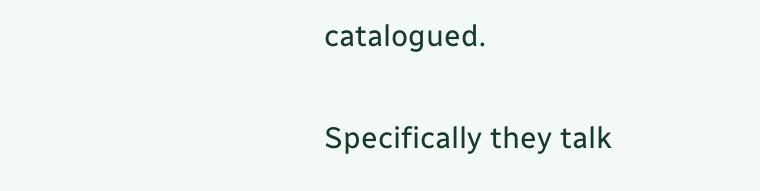catalogued.

Specifically they talk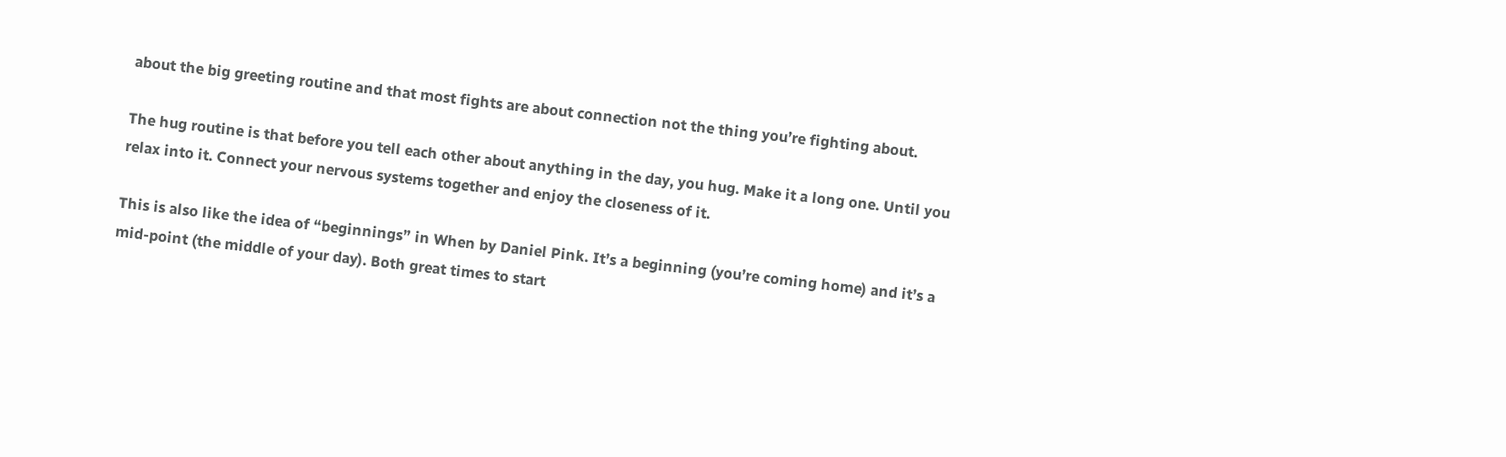about the big greeting routine and that most fights are about connection not the thing you’re fighting about.

The hug routine is that before you tell each other about anything in the day, you hug. Make it a long one. Until you relax into it. Connect your nervous systems together and enjoy the closeness of it.

This is also like the idea of “beginnings” in When by Daniel Pink. It’s a beginning (you’re coming home) and it’s a mid-point (the middle of your day). Both great times to start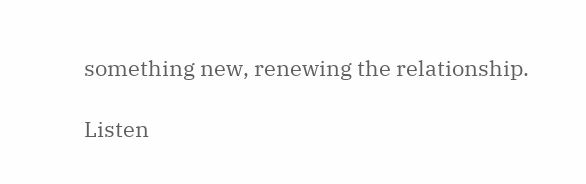something new, renewing the relationship.

Listen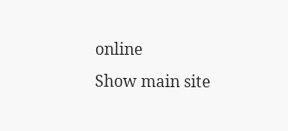online
Show main site